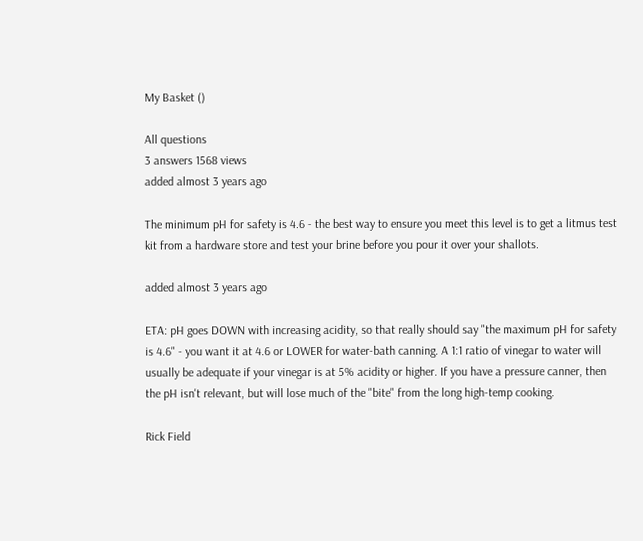My Basket ()

All questions
3 answers 1568 views
added almost 3 years ago

The minimum pH for safety is 4.6 - the best way to ensure you meet this level is to get a litmus test kit from a hardware store and test your brine before you pour it over your shallots.

added almost 3 years ago

ETA: pH goes DOWN with increasing acidity, so that really should say "the maximum pH for safety is 4.6" - you want it at 4.6 or LOWER for water-bath canning. A 1:1 ratio of vinegar to water will usually be adequate if your vinegar is at 5% acidity or higher. If you have a pressure canner, then the pH isn't relevant, but will lose much of the "bite" from the long high-temp cooking.

Rick Field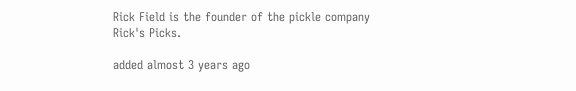Rick Field is the founder of the pickle company Rick's Picks.

added almost 3 years ago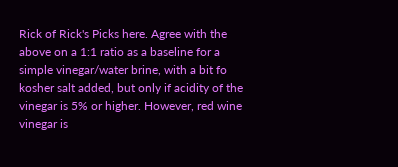Rick of Rick's Picks here. Agree with the above on a 1:1 ratio as a baseline for a simple vinegar/water brine, with a bit fo kosher salt added, but only if acidity of the vinegar is 5% or higher. However, red wine vinegar is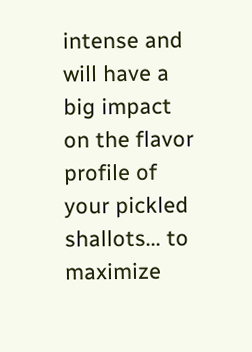intense and will have a big impact on the flavor profile of your pickled shallots... to maximize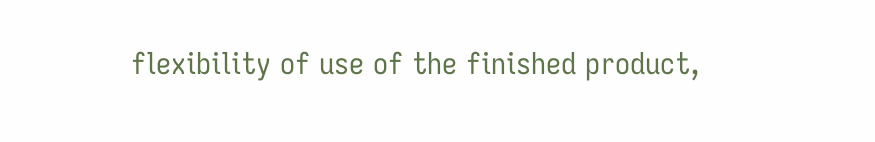flexibility of use of the finished product,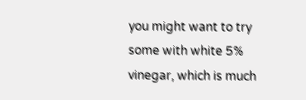you might want to try some with white 5% vinegar, which is much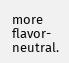more flavor-neutral.